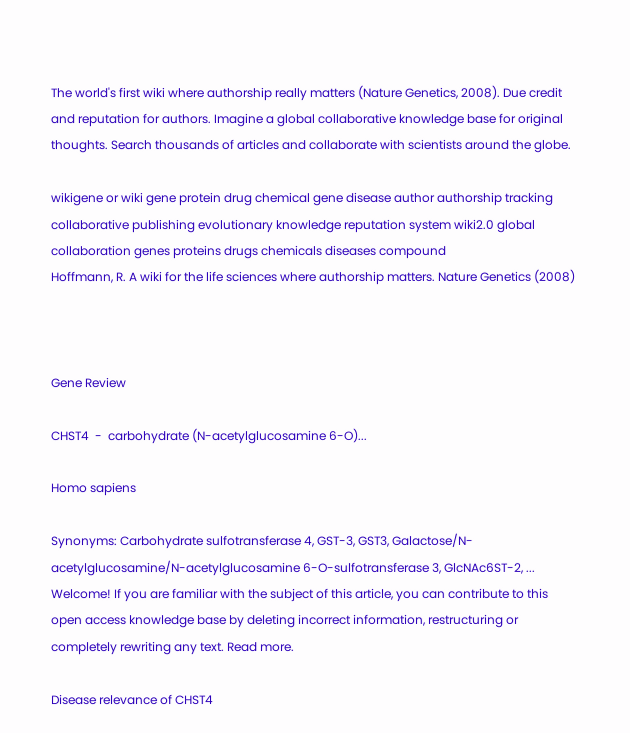The world's first wiki where authorship really matters (Nature Genetics, 2008). Due credit and reputation for authors. Imagine a global collaborative knowledge base for original thoughts. Search thousands of articles and collaborate with scientists around the globe.

wikigene or wiki gene protein drug chemical gene disease author authorship tracking collaborative publishing evolutionary knowledge reputation system wiki2.0 global collaboration genes proteins drugs chemicals diseases compound
Hoffmann, R. A wiki for the life sciences where authorship matters. Nature Genetics (2008)



Gene Review

CHST4  -  carbohydrate (N-acetylglucosamine 6-O)...

Homo sapiens

Synonyms: Carbohydrate sulfotransferase 4, GST-3, GST3, Galactose/N-acetylglucosamine/N-acetylglucosamine 6-O-sulfotransferase 3, GlcNAc6ST-2, ...
Welcome! If you are familiar with the subject of this article, you can contribute to this open access knowledge base by deleting incorrect information, restructuring or completely rewriting any text. Read more.

Disease relevance of CHST4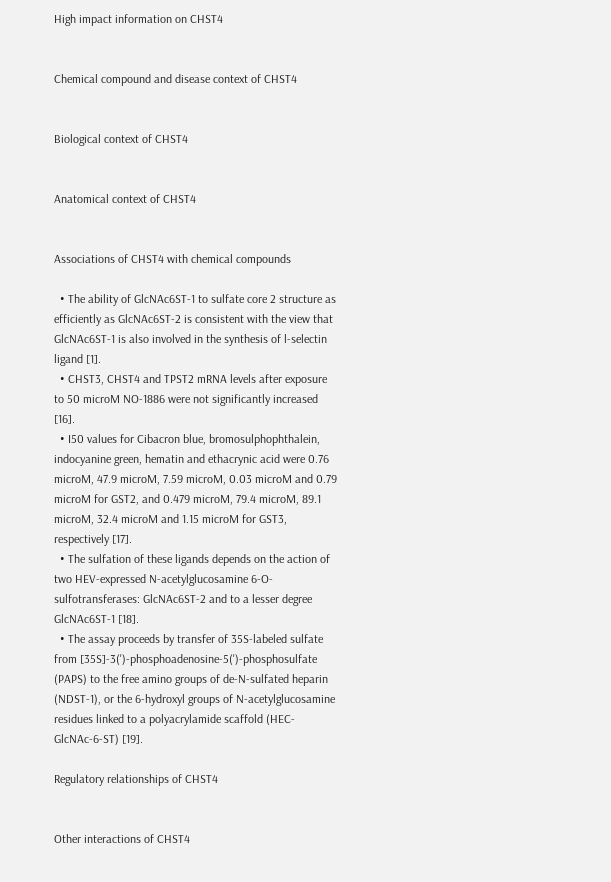High impact information on CHST4


Chemical compound and disease context of CHST4


Biological context of CHST4


Anatomical context of CHST4


Associations of CHST4 with chemical compounds

  • The ability of GlcNAc6ST-1 to sulfate core 2 structure as efficiently as GlcNAc6ST-2 is consistent with the view that GlcNAc6ST-1 is also involved in the synthesis of l-selectin ligand [1].
  • CHST3, CHST4 and TPST2 mRNA levels after exposure to 50 microM NO-1886 were not significantly increased [16].
  • I50 values for Cibacron blue, bromosulphophthalein, indocyanine green, hematin and ethacrynic acid were 0.76 microM, 47.9 microM, 7.59 microM, 0.03 microM and 0.79 microM for GST2, and 0.479 microM, 79.4 microM, 89.1 microM, 32.4 microM and 1.15 microM for GST3, respectively [17].
  • The sulfation of these ligands depends on the action of two HEV-expressed N-acetylglucosamine 6-O-sulfotransferases: GlcNAc6ST-2 and to a lesser degree GlcNAc6ST-1 [18].
  • The assay proceeds by transfer of 35S-labeled sulfate from [35S]-3(')-phosphoadenosine-5(')-phosphosulfate (PAPS) to the free amino groups of de-N-sulfated heparin (NDST-1), or the 6-hydroxyl groups of N-acetylglucosamine residues linked to a polyacrylamide scaffold (HEC-GlcNAc-6-ST) [19].

Regulatory relationships of CHST4


Other interactions of CHST4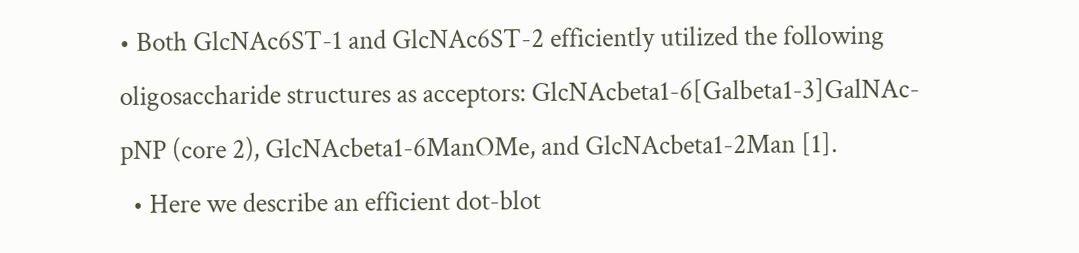• Both GlcNAc6ST-1 and GlcNAc6ST-2 efficiently utilized the following oligosaccharide structures as acceptors: GlcNAcbeta1-6[Galbeta1-3]GalNAc-pNP (core 2), GlcNAcbeta1-6ManOMe, and GlcNAcbeta1-2Man [1].
  • Here we describe an efficient dot-blot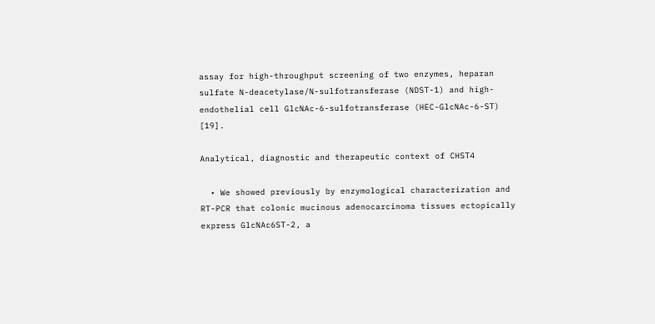assay for high-throughput screening of two enzymes, heparan sulfate N-deacetylase/N-sulfotransferase (NDST-1) and high-endothelial cell GlcNAc-6-sulfotransferase (HEC-GlcNAc-6-ST) [19].

Analytical, diagnostic and therapeutic context of CHST4

  • We showed previously by enzymological characterization and RT-PCR that colonic mucinous adenocarcinoma tissues ectopically express GlcNAc6ST-2, a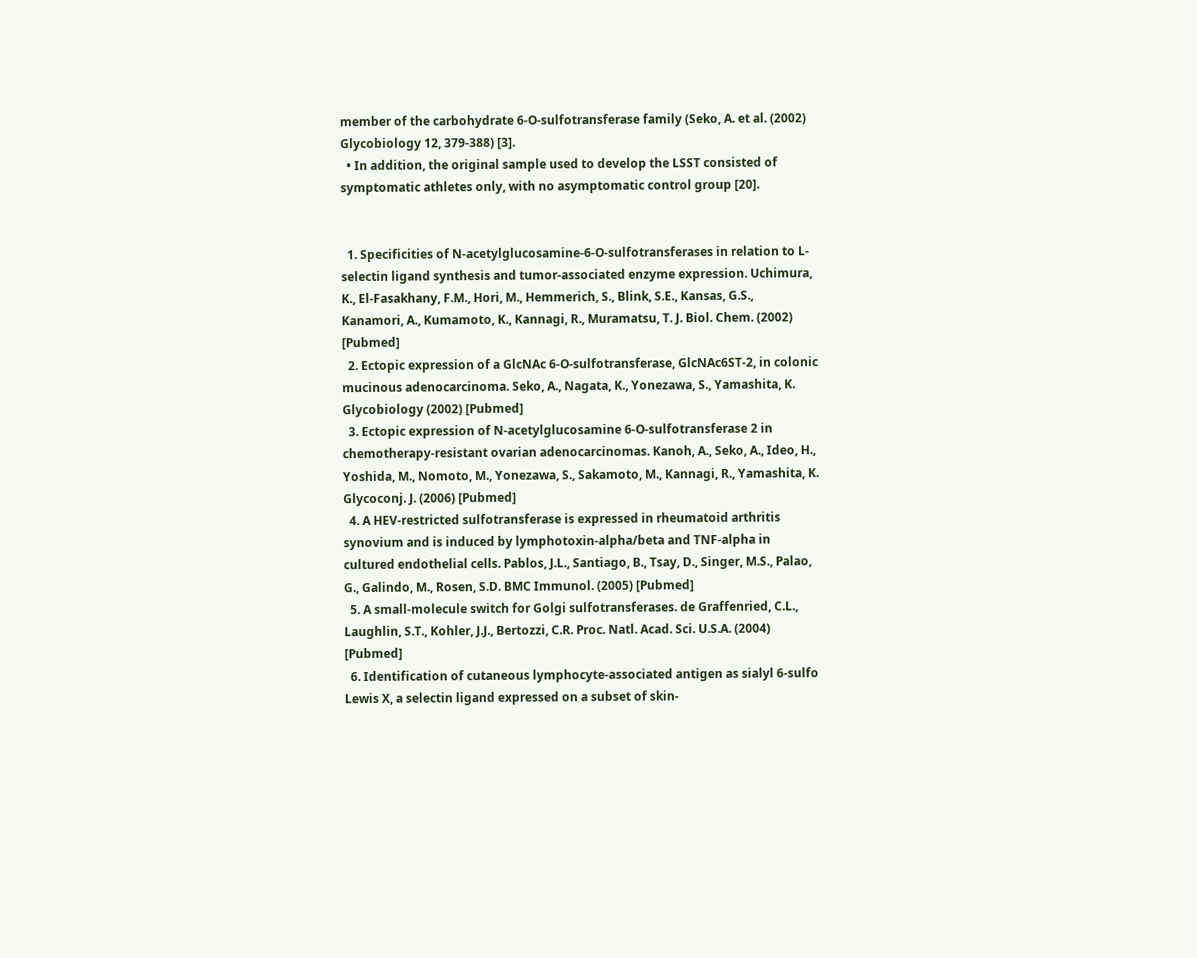member of the carbohydrate 6-O-sulfotransferase family (Seko, A. et al. (2002) Glycobiology 12, 379-388) [3].
  • In addition, the original sample used to develop the LSST consisted of symptomatic athletes only, with no asymptomatic control group [20].


  1. Specificities of N-acetylglucosamine-6-O-sulfotransferases in relation to L-selectin ligand synthesis and tumor-associated enzyme expression. Uchimura, K., El-Fasakhany, F.M., Hori, M., Hemmerich, S., Blink, S.E., Kansas, G.S., Kanamori, A., Kumamoto, K., Kannagi, R., Muramatsu, T. J. Biol. Chem. (2002) [Pubmed]
  2. Ectopic expression of a GlcNAc 6-O-sulfotransferase, GlcNAc6ST-2, in colonic mucinous adenocarcinoma. Seko, A., Nagata, K., Yonezawa, S., Yamashita, K. Glycobiology (2002) [Pubmed]
  3. Ectopic expression of N-acetylglucosamine 6-O-sulfotransferase 2 in chemotherapy-resistant ovarian adenocarcinomas. Kanoh, A., Seko, A., Ideo, H., Yoshida, M., Nomoto, M., Yonezawa, S., Sakamoto, M., Kannagi, R., Yamashita, K. Glycoconj. J. (2006) [Pubmed]
  4. A HEV-restricted sulfotransferase is expressed in rheumatoid arthritis synovium and is induced by lymphotoxin-alpha/beta and TNF-alpha in cultured endothelial cells. Pablos, J.L., Santiago, B., Tsay, D., Singer, M.S., Palao, G., Galindo, M., Rosen, S.D. BMC Immunol. (2005) [Pubmed]
  5. A small-molecule switch for Golgi sulfotransferases. de Graffenried, C.L., Laughlin, S.T., Kohler, J.J., Bertozzi, C.R. Proc. Natl. Acad. Sci. U.S.A. (2004) [Pubmed]
  6. Identification of cutaneous lymphocyte-associated antigen as sialyl 6-sulfo Lewis X, a selectin ligand expressed on a subset of skin-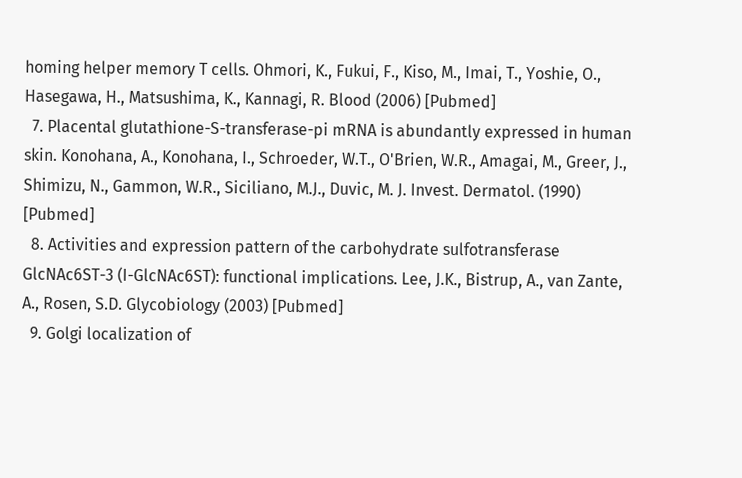homing helper memory T cells. Ohmori, K., Fukui, F., Kiso, M., Imai, T., Yoshie, O., Hasegawa, H., Matsushima, K., Kannagi, R. Blood (2006) [Pubmed]
  7. Placental glutathione-S-transferase-pi mRNA is abundantly expressed in human skin. Konohana, A., Konohana, I., Schroeder, W.T., O'Brien, W.R., Amagai, M., Greer, J., Shimizu, N., Gammon, W.R., Siciliano, M.J., Duvic, M. J. Invest. Dermatol. (1990) [Pubmed]
  8. Activities and expression pattern of the carbohydrate sulfotransferase GlcNAc6ST-3 (I-GlcNAc6ST): functional implications. Lee, J.K., Bistrup, A., van Zante, A., Rosen, S.D. Glycobiology (2003) [Pubmed]
  9. Golgi localization of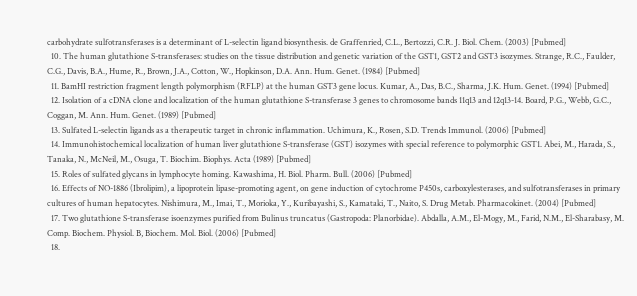carbohydrate sulfotransferases is a determinant of L-selectin ligand biosynthesis. de Graffenried, C.L., Bertozzi, C.R. J. Biol. Chem. (2003) [Pubmed]
  10. The human glutathione S-transferases: studies on the tissue distribution and genetic variation of the GST1, GST2 and GST3 isozymes. Strange, R.C., Faulder, C.G., Davis, B.A., Hume, R., Brown, J.A., Cotton, W., Hopkinson, D.A. Ann. Hum. Genet. (1984) [Pubmed]
  11. BamHI restriction fragment length polymorphism (RFLP) at the human GST3 gene locus. Kumar, A., Das, B.C., Sharma, J.K. Hum. Genet. (1994) [Pubmed]
  12. Isolation of a cDNA clone and localization of the human glutathione S-transferase 3 genes to chromosome bands 11q13 and 12q13-14. Board, P.G., Webb, G.C., Coggan, M. Ann. Hum. Genet. (1989) [Pubmed]
  13. Sulfated L-selectin ligands as a therapeutic target in chronic inflammation. Uchimura, K., Rosen, S.D. Trends Immunol. (2006) [Pubmed]
  14. Immunohistochemical localization of human liver glutathione S-transferase (GST) isozymes with special reference to polymorphic GST1. Abei, M., Harada, S., Tanaka, N., McNeil, M., Osuga, T. Biochim. Biophys. Acta (1989) [Pubmed]
  15. Roles of sulfated glycans in lymphocyte homing. Kawashima, H. Biol. Pharm. Bull. (2006) [Pubmed]
  16. Effects of NO-1886 (Ibrolipim), a lipoprotein lipase-promoting agent, on gene induction of cytochrome P450s, carboxylesterases, and sulfotransferases in primary cultures of human hepatocytes. Nishimura, M., Imai, T., Morioka, Y., Kuribayashi, S., Kamataki, T., Naito, S. Drug Metab. Pharmacokinet. (2004) [Pubmed]
  17. Two glutathione S-transferase isoenzymes purified from Bulinus truncatus (Gastropoda: Planorbidae). Abdalla, A.M., El-Mogy, M., Farid, N.M., El-Sharabasy, M. Comp. Biochem. Physiol. B, Biochem. Mol. Biol. (2006) [Pubmed]
  18.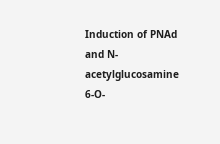Induction of PNAd and N-acetylglucosamine 6-O-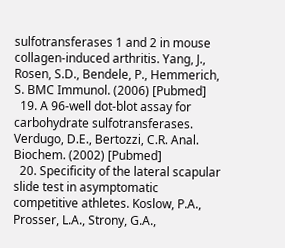sulfotransferases 1 and 2 in mouse collagen-induced arthritis. Yang, J., Rosen, S.D., Bendele, P., Hemmerich, S. BMC Immunol. (2006) [Pubmed]
  19. A 96-well dot-blot assay for carbohydrate sulfotransferases. Verdugo, D.E., Bertozzi, C.R. Anal. Biochem. (2002) [Pubmed]
  20. Specificity of the lateral scapular slide test in asymptomatic competitive athletes. Koslow, P.A., Prosser, L.A., Strony, G.A.,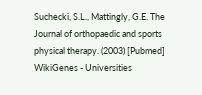Suchecki, S.L., Mattingly, G.E. The Journal of orthopaedic and sports physical therapy. (2003) [Pubmed]
WikiGenes - Universities